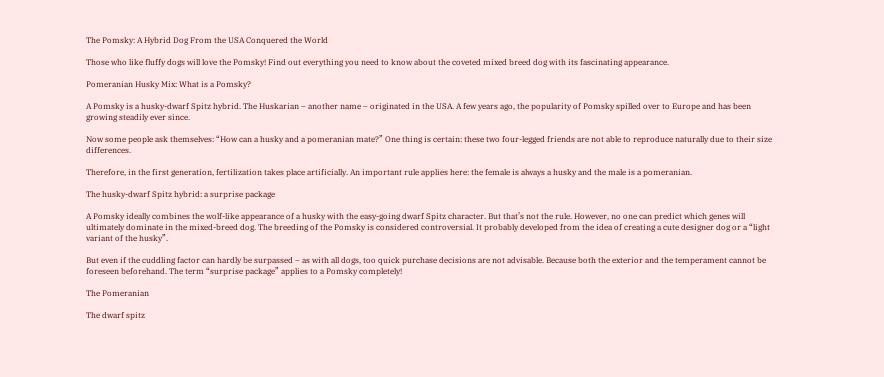The Pomsky: A Hybrid Dog From the USA Conquered the World

Those who like fluffy dogs will love the Pomsky! Find out everything you need to know about the coveted mixed breed dog with its fascinating appearance.

Pomeranian Husky Mix: What is a Pomsky?

A Pomsky is a husky-dwarf Spitz hybrid. The Huskarian – another name – originated in the USA. A few years ago, the popularity of Pomsky spilled over to Europe and has been growing steadily ever since.

Now some people ask themselves: “How can a husky and a pomeranian mate?” One thing is certain: these two four-legged friends are not able to reproduce naturally due to their size differences.

Therefore, in the first generation, fertilization takes place artificially. An important rule applies here: the female is always a husky and the male is a pomeranian.

The husky-dwarf Spitz hybrid: a surprise package

A Pomsky ideally combines the wolf-like appearance of a husky with the easy-going dwarf Spitz character. But that’s not the rule. However, no one can predict which genes will ultimately dominate in the mixed-breed dog. The breeding of the Pomsky is considered controversial. It probably developed from the idea of creating a cute designer dog or a “light variant of the husky”.

But even if the cuddling factor can hardly be surpassed – as with all dogs, too quick purchase decisions are not advisable. Because both the exterior and the temperament cannot be foreseen beforehand. The term “surprise package” applies to a Pomsky completely!

The Pomeranian

The dwarf spitz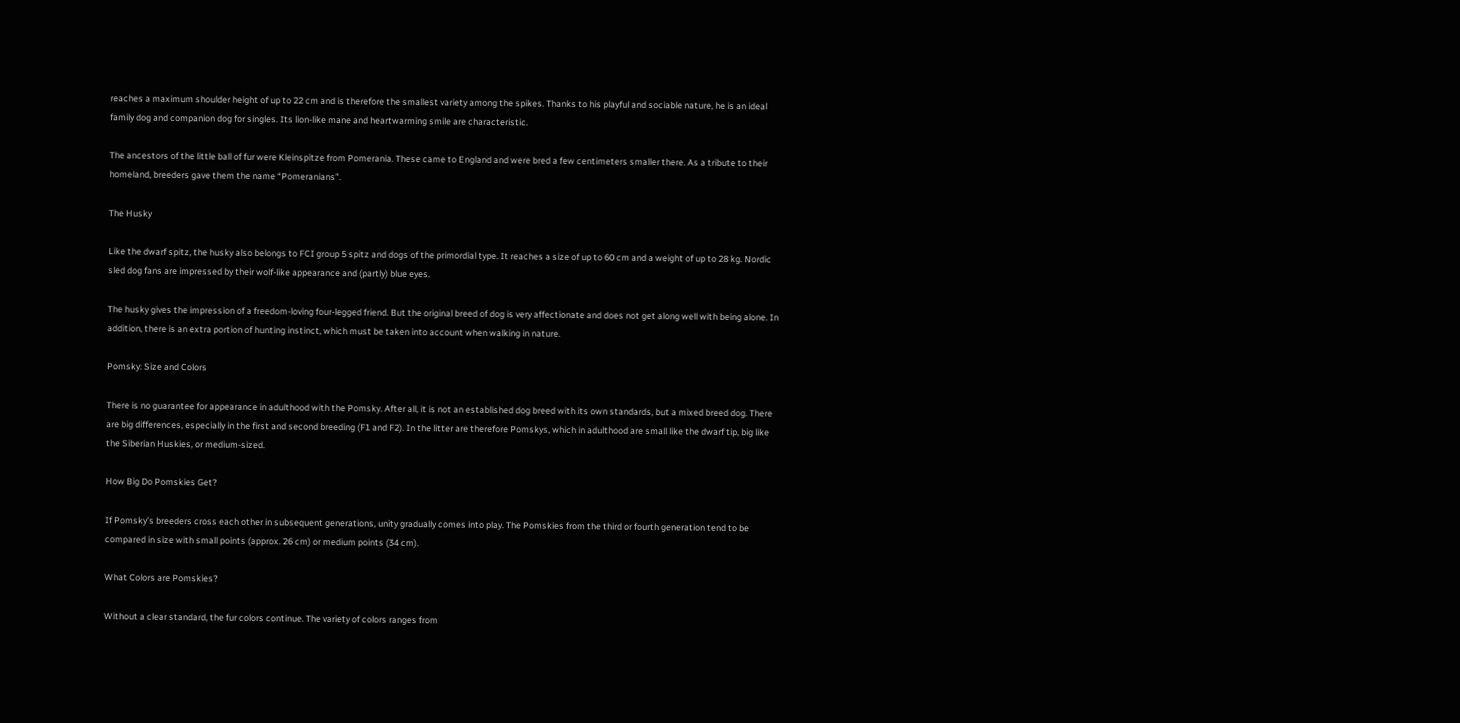reaches a maximum shoulder height of up to 22 cm and is therefore the smallest variety among the spikes. Thanks to his playful and sociable nature, he is an ideal family dog and companion dog for singles. Its lion-like mane and heartwarming smile are characteristic.

The ancestors of the little ball of fur were Kleinspitze from Pomerania. These came to England and were bred a few centimeters smaller there. As a tribute to their homeland, breeders gave them the name “Pomeranians”.

The Husky

Like the dwarf spitz, the husky also belongs to FCI group 5 spitz and dogs of the primordial type. It reaches a size of up to 60 cm and a weight of up to 28 kg. Nordic sled dog fans are impressed by their wolf-like appearance and (partly) blue eyes.

The husky gives the impression of a freedom-loving four-legged friend. But the original breed of dog is very affectionate and does not get along well with being alone. In addition, there is an extra portion of hunting instinct, which must be taken into account when walking in nature.

Pomsky: Size and Colors

There is no guarantee for appearance in adulthood with the Pomsky. After all, it is not an established dog breed with its own standards, but a mixed breed dog. There are big differences, especially in the first and second breeding (F1 and F2). In the litter are therefore Pomskys, which in adulthood are small like the dwarf tip, big like the Siberian Huskies, or medium-sized.

How Big Do Pomskies Get?

If Pomsky’s breeders cross each other in subsequent generations, unity gradually comes into play. The Pomskies from the third or fourth generation tend to be compared in size with small points (approx. 26 cm) or medium points (34 cm).

What Colors are Pomskies?

Without a clear standard, the fur colors continue. The variety of colors ranges from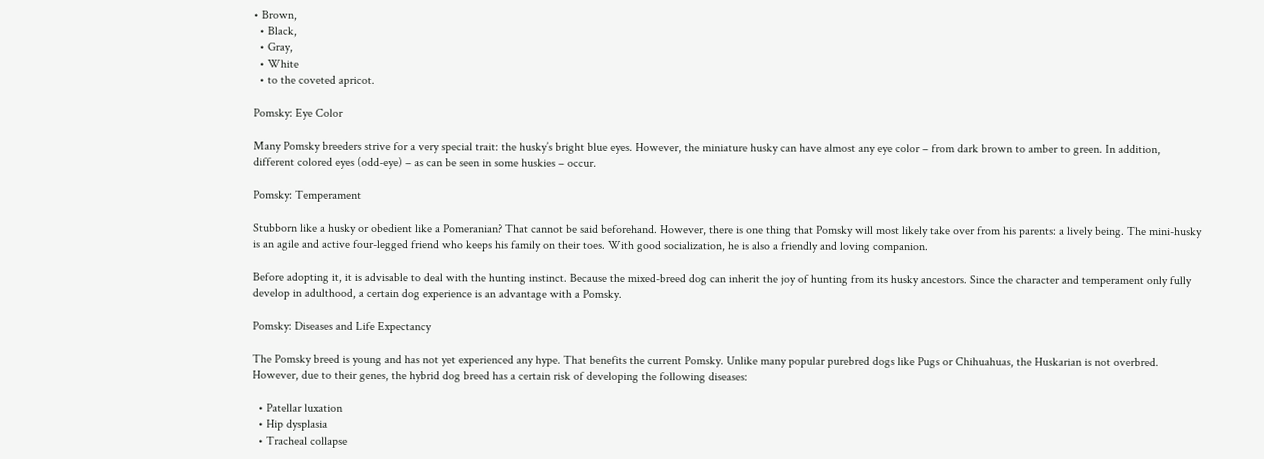• Brown,
  • Black,
  • Gray,
  • White
  • to the coveted apricot.

Pomsky: Eye Color

Many Pomsky breeders strive for a very special trait: the husky’s bright blue eyes. However, the miniature husky can have almost any eye color – from dark brown to amber to green. In addition, different colored eyes (odd-eye) – as can be seen in some huskies – occur.

Pomsky: Temperament

Stubborn like a husky or obedient like a Pomeranian? That cannot be said beforehand. However, there is one thing that Pomsky will most likely take over from his parents: a lively being. The mini-husky is an agile and active four-legged friend who keeps his family on their toes. With good socialization, he is also a friendly and loving companion.

Before adopting it, it is advisable to deal with the hunting instinct. Because the mixed-breed dog can inherit the joy of hunting from its husky ancestors. Since the character and temperament only fully develop in adulthood, a certain dog experience is an advantage with a Pomsky.

Pomsky: Diseases and Life Expectancy

The Pomsky breed is young and has not yet experienced any hype. That benefits the current Pomsky. Unlike many popular purebred dogs like Pugs or Chihuahuas, the Huskarian is not overbred. However, due to their genes, the hybrid dog breed has a certain risk of developing the following diseases:

  • Patellar luxation
  • Hip dysplasia
  • Tracheal collapse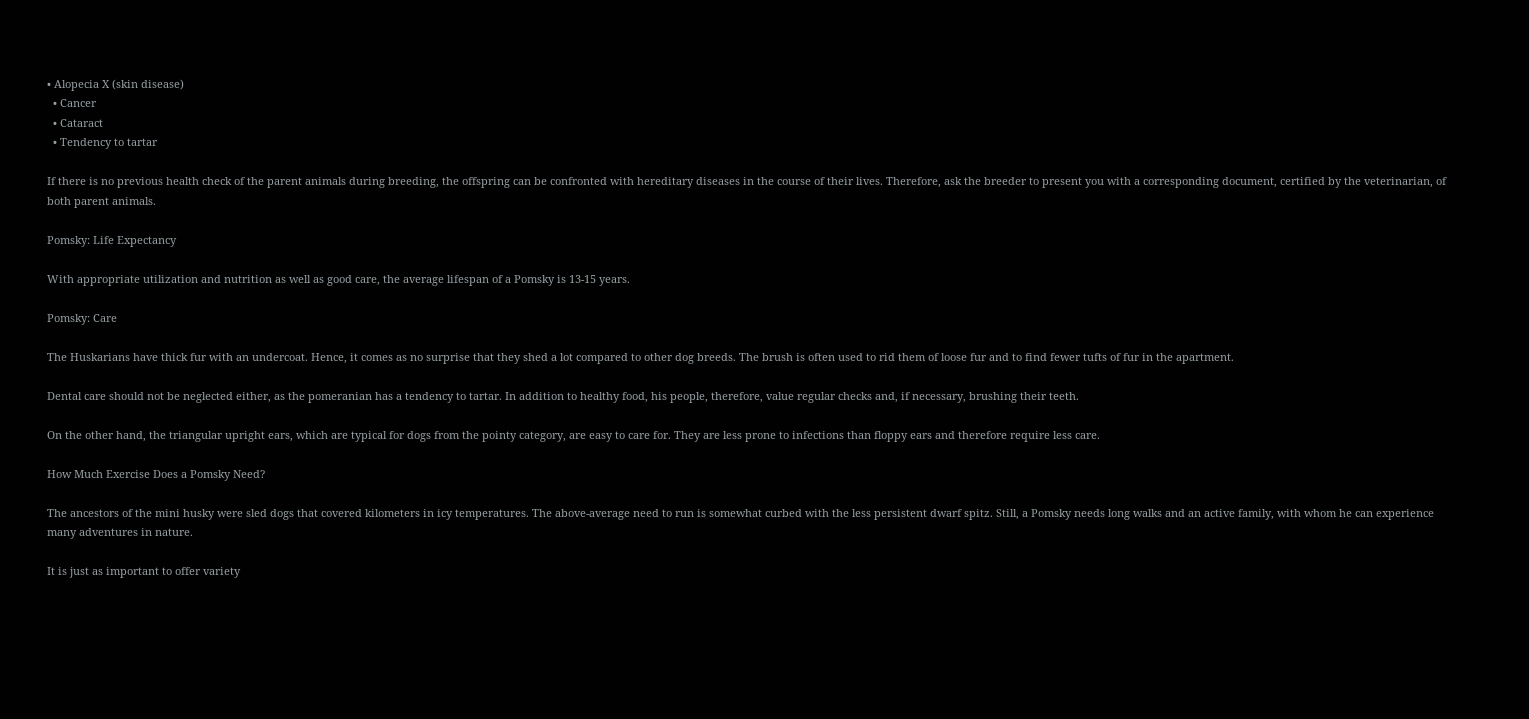• Alopecia X (skin disease)
  • Cancer
  • Cataract
  • Tendency to tartar

If there is no previous health check of the parent animals during breeding, the offspring can be confronted with hereditary diseases in the course of their lives. Therefore, ask the breeder to present you with a corresponding document, certified by the veterinarian, of both parent animals.

Pomsky: Life Expectancy

With appropriate utilization and nutrition as well as good care, the average lifespan of a Pomsky is 13-15 years.

Pomsky: Care

The Huskarians have thick fur with an undercoat. Hence, it comes as no surprise that they shed a lot compared to other dog breeds. The brush is often used to rid them of loose fur and to find fewer tufts of fur in the apartment.

Dental care should not be neglected either, as the pomeranian has a tendency to tartar. In addition to healthy food, his people, therefore, value regular checks and, if necessary, brushing their teeth.

On the other hand, the triangular upright ears, which are typical for dogs from the pointy category, are easy to care for. They are less prone to infections than floppy ears and therefore require less care.

How Much Exercise Does a Pomsky Need?

The ancestors of the mini husky were sled dogs that covered kilometers in icy temperatures. The above-average need to run is somewhat curbed with the less persistent dwarf spitz. Still, a Pomsky needs long walks and an active family, with whom he can experience many adventures in nature.

It is just as important to offer variety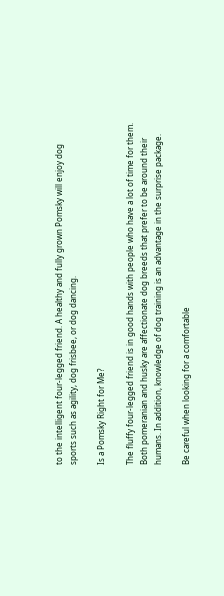to the intelligent four-legged friend. A healthy and fully grown Pomsky will enjoy dog sports such as agility, dog frisbee, or dog dancing.

Is a Pomsky Right for Me?

The fluffy four-legged friend is in good hands with people who have a lot of time for them. Both pomeranian and husky are affectionate dog breeds that prefer to be around their humans. In addition, knowledge of dog training is an advantage in the surprise package.

Be careful when looking for a comfortable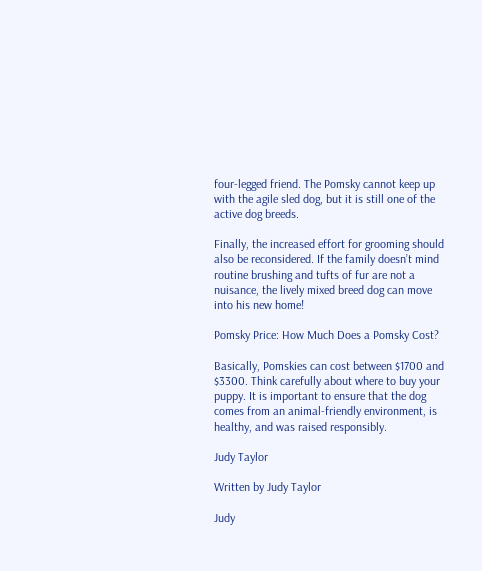four-legged friend. The Pomsky cannot keep up with the agile sled dog, but it is still one of the active dog breeds.

Finally, the increased effort for grooming should also be reconsidered. If the family doesn’t mind routine brushing and tufts of fur are not a nuisance, the lively mixed breed dog can move into his new home!

Pomsky Price: How Much Does a Pomsky Cost?

Basically, Pomskies can cost between $1700 and $3300. Think carefully about where to buy your puppy. It is important to ensure that the dog comes from an animal-friendly environment, is healthy, and was raised responsibly.

Judy Taylor

Written by Judy Taylor

Judy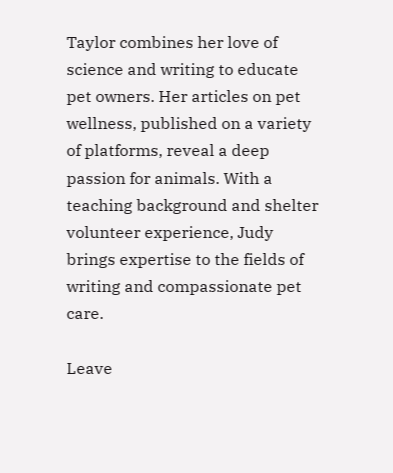Taylor combines her love of science and writing to educate pet owners. Her articles on pet wellness, published on a variety of platforms, reveal a deep passion for animals. With a teaching background and shelter volunteer experience, Judy brings expertise to the fields of writing and compassionate pet care.

Leave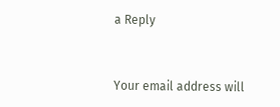a Reply


Your email address will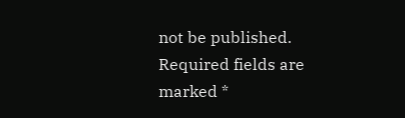not be published. Required fields are marked *